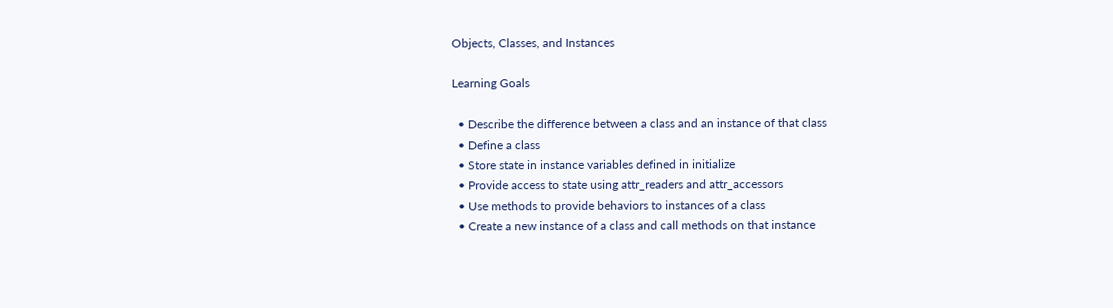Objects, Classes, and Instances

Learning Goals

  • Describe the difference between a class and an instance of that class
  • Define a class
  • Store state in instance variables defined in initialize
  • Provide access to state using attr_readers and attr_accessors
  • Use methods to provide behaviors to instances of a class
  • Create a new instance of a class and call methods on that instance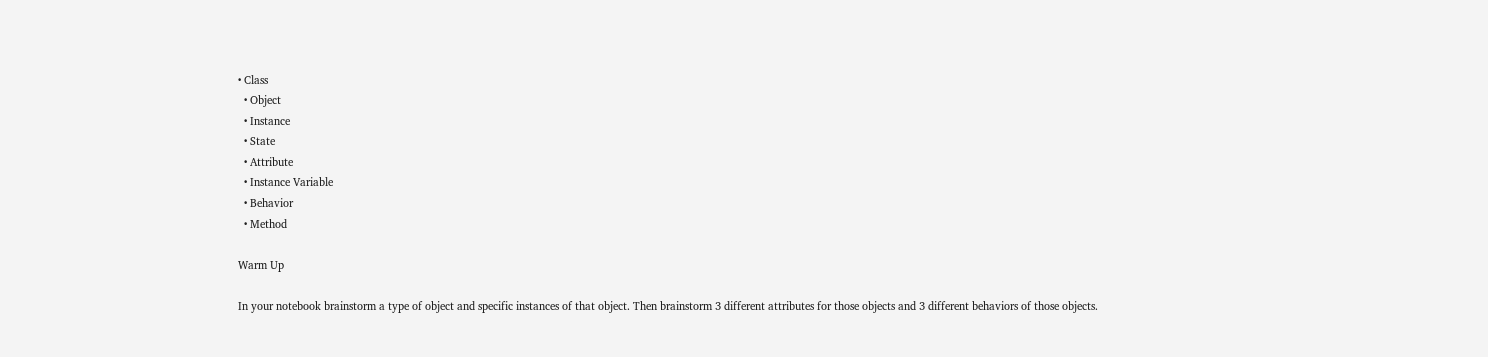• Class
  • Object
  • Instance
  • State
  • Attribute
  • Instance Variable
  • Behavior
  • Method

Warm Up

In your notebook brainstorm a type of object and specific instances of that object. Then brainstorm 3 different attributes for those objects and 3 different behaviors of those objects.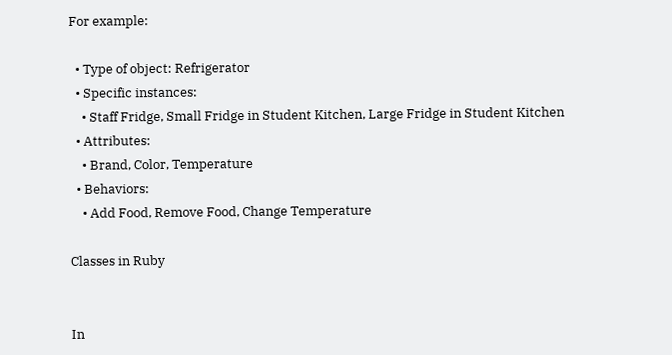For example:

  • Type of object: Refrigerator
  • Specific instances:
    • Staff Fridge, Small Fridge in Student Kitchen, Large Fridge in Student Kitchen
  • Attributes:
    • Brand, Color, Temperature
  • Behaviors:
    • Add Food, Remove Food, Change Temperature

Classes in Ruby


In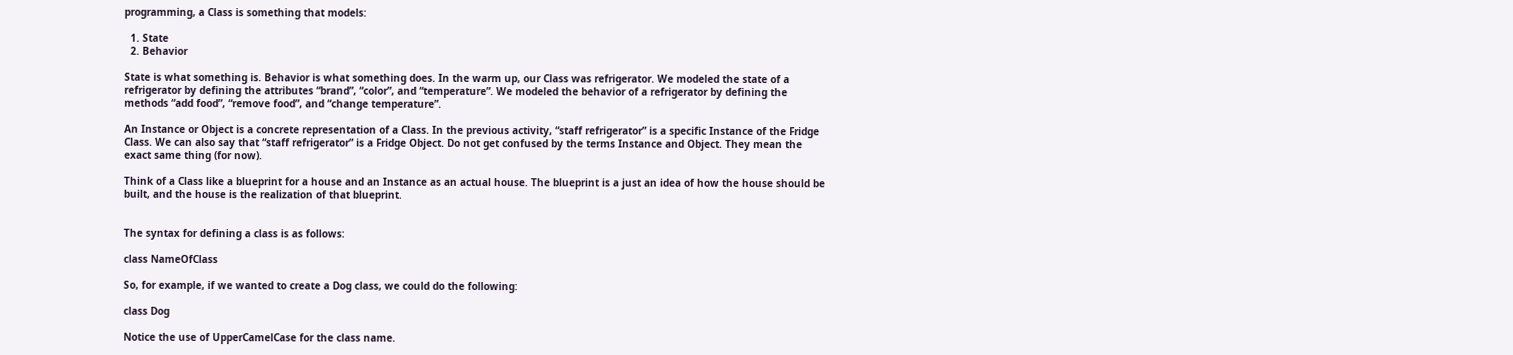programming, a Class is something that models:

  1. State
  2. Behavior

State is what something is. Behavior is what something does. In the warm up, our Class was refrigerator. We modeled the state of a refrigerator by defining the attributes “brand”, “color”, and “temperature”. We modeled the behavior of a refrigerator by defining the methods “add food”, “remove food”, and “change temperature”.

An Instance or Object is a concrete representation of a Class. In the previous activity, “staff refrigerator” is a specific Instance of the Fridge Class. We can also say that “staff refrigerator” is a Fridge Object. Do not get confused by the terms Instance and Object. They mean the exact same thing (for now).

Think of a Class like a blueprint for a house and an Instance as an actual house. The blueprint is a just an idea of how the house should be built, and the house is the realization of that blueprint.


The syntax for defining a class is as follows:

class NameOfClass

So, for example, if we wanted to create a Dog class, we could do the following:

class Dog

Notice the use of UpperCamelCase for the class name.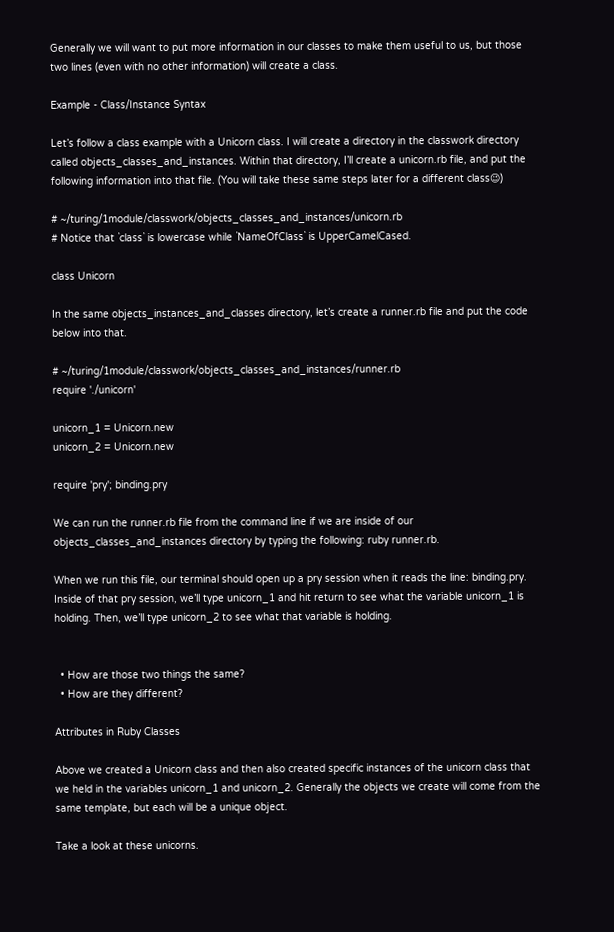Generally we will want to put more information in our classes to make them useful to us, but those two lines (even with no other information) will create a class.

Example - Class/Instance Syntax

Let’s follow a class example with a Unicorn class. I will create a directory in the classwork directory called objects_classes_and_instances. Within that directory, I’ll create a unicorn.rb file, and put the following information into that file. (You will take these same steps later for a different class😉)

# ~/turing/1module/classwork/objects_classes_and_instances/unicorn.rb
# Notice that `class` is lowercase while `NameOfClass` is UpperCamelCased.

class Unicorn

In the same objects_instances_and_classes directory, let’s create a runner.rb file and put the code below into that.

# ~/turing/1module/classwork/objects_classes_and_instances/runner.rb
require './unicorn'

unicorn_1 = Unicorn.new
unicorn_2 = Unicorn.new

require 'pry'; binding.pry

We can run the runner.rb file from the command line if we are inside of our objects_classes_and_instances directory by typing the following: ruby runner.rb.

When we run this file, our terminal should open up a pry session when it reads the line: binding.pry. Inside of that pry session, we’ll type unicorn_1 and hit return to see what the variable unicorn_1 is holding. Then, we’ll type unicorn_2 to see what that variable is holding.


  • How are those two things the same?
  • How are they different?

Attributes in Ruby Classes

Above we created a Unicorn class and then also created specific instances of the unicorn class that we held in the variables unicorn_1 and unicorn_2. Generally the objects we create will come from the same template, but each will be a unique object.

Take a look at these unicorns.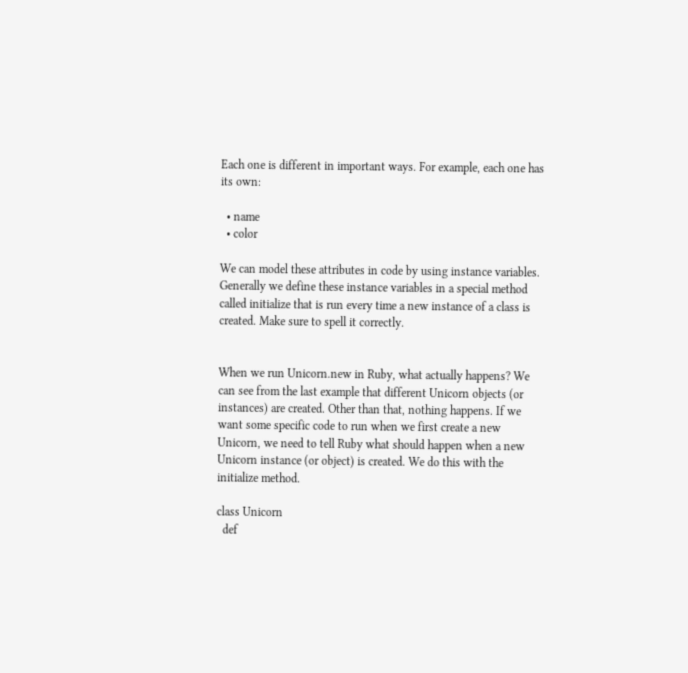Each one is different in important ways. For example, each one has its own:

  • name
  • color

We can model these attributes in code by using instance variables. Generally we define these instance variables in a special method called initialize that is run every time a new instance of a class is created. Make sure to spell it correctly.


When we run Unicorn.new in Ruby, what actually happens? We can see from the last example that different Unicorn objects (or instances) are created. Other than that, nothing happens. If we want some specific code to run when we first create a new Unicorn, we need to tell Ruby what should happen when a new Unicorn instance (or object) is created. We do this with the initialize method.

class Unicorn
  def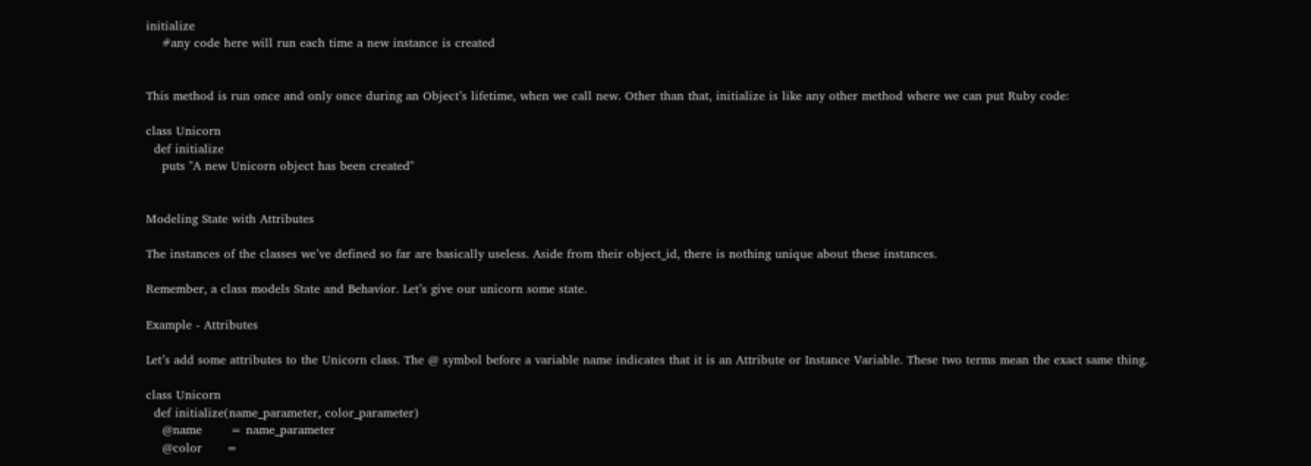initialize
    #any code here will run each time a new instance is created


This method is run once and only once during an Object’s lifetime, when we call new. Other than that, initialize is like any other method where we can put Ruby code:

class Unicorn
  def initialize
    puts "A new Unicorn object has been created"


Modeling State with Attributes

The instances of the classes we’ve defined so far are basically useless. Aside from their object_id, there is nothing unique about these instances.

Remember, a class models State and Behavior. Let’s give our unicorn some state.

Example - Attributes

Let’s add some attributes to the Unicorn class. The @ symbol before a variable name indicates that it is an Attribute or Instance Variable. These two terms mean the exact same thing.

class Unicorn
  def initialize(name_parameter, color_parameter)
    @name       = name_parameter
    @color      =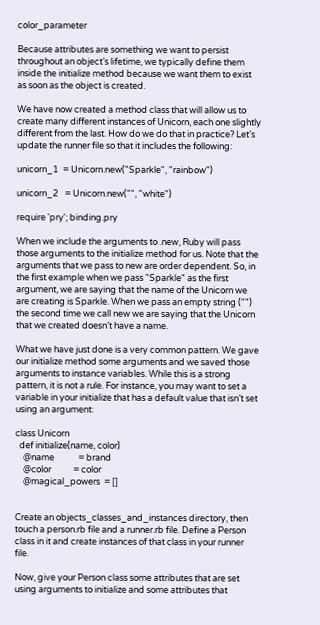color_parameter

Because attributes are something we want to persist throughout an object’s lifetime, we typically define them inside the initialize method because we want them to exist as soon as the object is created.

We have now created a method class that will allow us to create many different instances of Unicorn, each one slightly different from the last. How do we do that in practice? Let’s update the runner file so that it includes the following:

unicorn_1  = Unicorn.new("Sparkle", "rainbow")

unicorn_2   = Unicorn.new("", "white")

require 'pry'; binding.pry

When we include the arguments to .new, Ruby will pass those arguments to the initialize method for us. Note that the arguments that we pass to new are order dependent. So, in the first example when we pass "Sparkle" as the first argument, we are saying that the name of the Unicorn we are creating is Sparkle. When we pass an empty string ("") the second time we call new we are saying that the Unicorn that we created doesn’t have a name.

What we have just done is a very common pattern. We gave our initialize method some arguments and we saved those arguments to instance variables. While this is a strong pattern, it is not a rule. For instance, you may want to set a variable in your initialize that has a default value that isn’t set using an argument:

class Unicorn
  def initialize(name, color)
    @name            = brand
    @color           = color
    @magical_powers  = []


Create an objects_classes_and_instances directory, then touch a person.rb file and a runner.rb file. Define a Person class in it and create instances of that class in your runner file.

Now, give your Person class some attributes that are set using arguments to initialize and some attributes that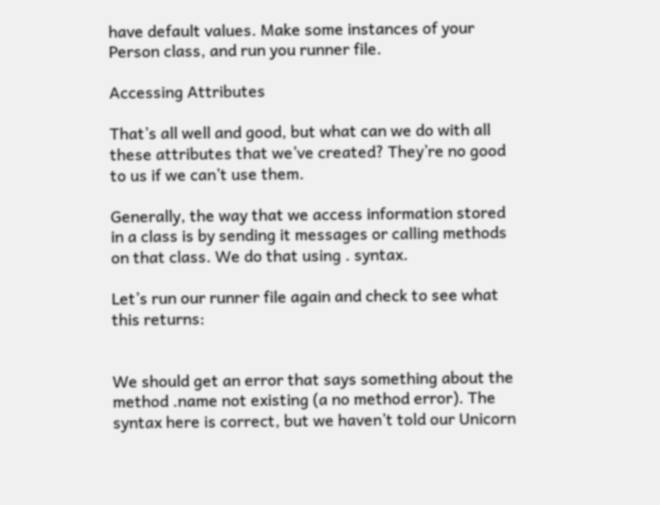have default values. Make some instances of your Person class, and run you runner file.

Accessing Attributes

That’s all well and good, but what can we do with all these attributes that we’ve created? They’re no good to us if we can’t use them.

Generally, the way that we access information stored in a class is by sending it messages or calling methods on that class. We do that using . syntax.

Let’s run our runner file again and check to see what this returns:


We should get an error that says something about the method .name not existing (a no method error). The syntax here is correct, but we haven’t told our Unicorn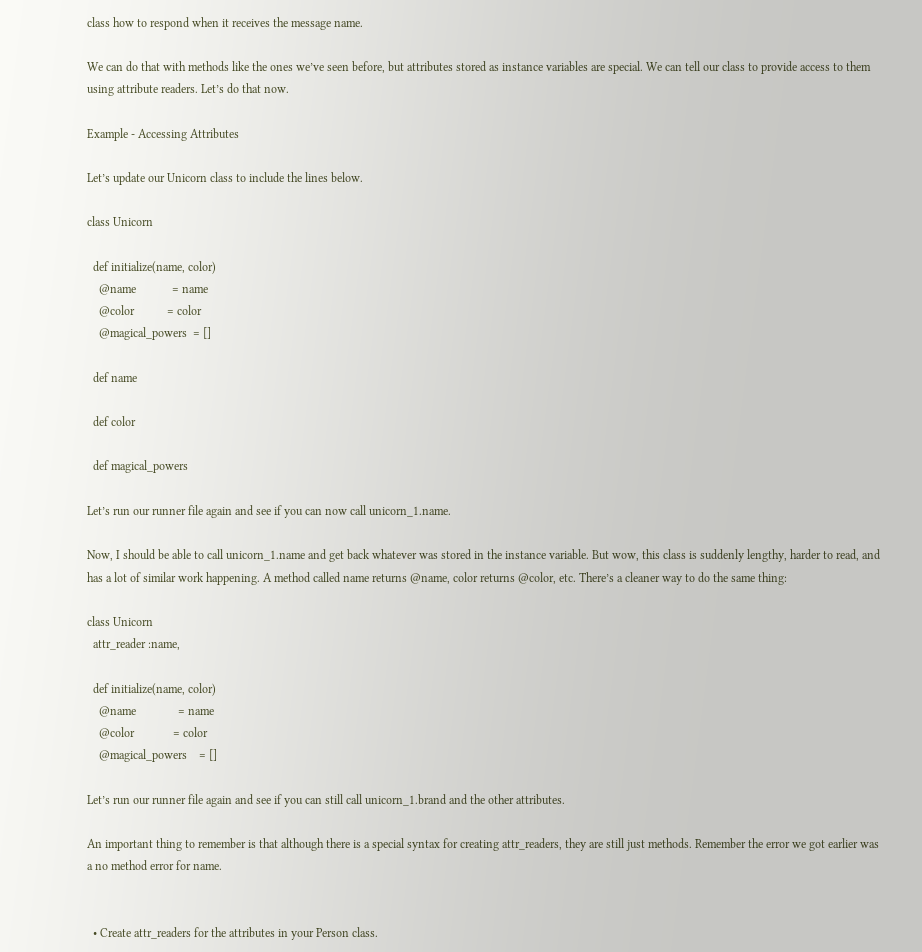class how to respond when it receives the message name.

We can do that with methods like the ones we’ve seen before, but attributes stored as instance variables are special. We can tell our class to provide access to them using attribute readers. Let’s do that now.

Example - Accessing Attributes

Let’s update our Unicorn class to include the lines below.

class Unicorn

  def initialize(name, color)
    @name            = name
    @color           = color
    @magical_powers  = []

  def name

  def color

  def magical_powers

Let’s run our runner file again and see if you can now call unicorn_1.name.

Now, I should be able to call unicorn_1.name and get back whatever was stored in the instance variable. But wow, this class is suddenly lengthy, harder to read, and has a lot of similar work happening. A method called name returns @name, color returns @color, etc. There’s a cleaner way to do the same thing:

class Unicorn
  attr_reader :name,

  def initialize(name, color)
    @name              = name
    @color             = color
    @magical_powers    = []

Let’s run our runner file again and see if you can still call unicorn_1.brand and the other attributes.

An important thing to remember is that although there is a special syntax for creating attr_readers, they are still just methods. Remember the error we got earlier was a no method error for name.


  • Create attr_readers for the attributes in your Person class.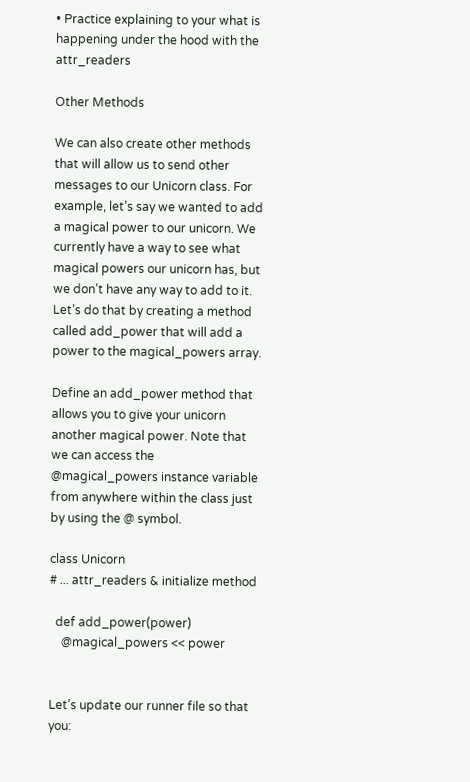• Practice explaining to your what is happening under the hood with the attr_readers

Other Methods

We can also create other methods that will allow us to send other messages to our Unicorn class. For example, let’s say we wanted to add a magical power to our unicorn. We currently have a way to see what magical powers our unicorn has, but we don’t have any way to add to it. Let’s do that by creating a method called add_power that will add a power to the magical_powers array.

Define an add_power method that allows you to give your unicorn another magical power. Note that we can access the @magical_powers instance variable from anywhere within the class just by using the @ symbol.

class Unicorn
# ... attr_readers & initialize method

  def add_power(power)
    @magical_powers << power


Let’s update our runner file so that you: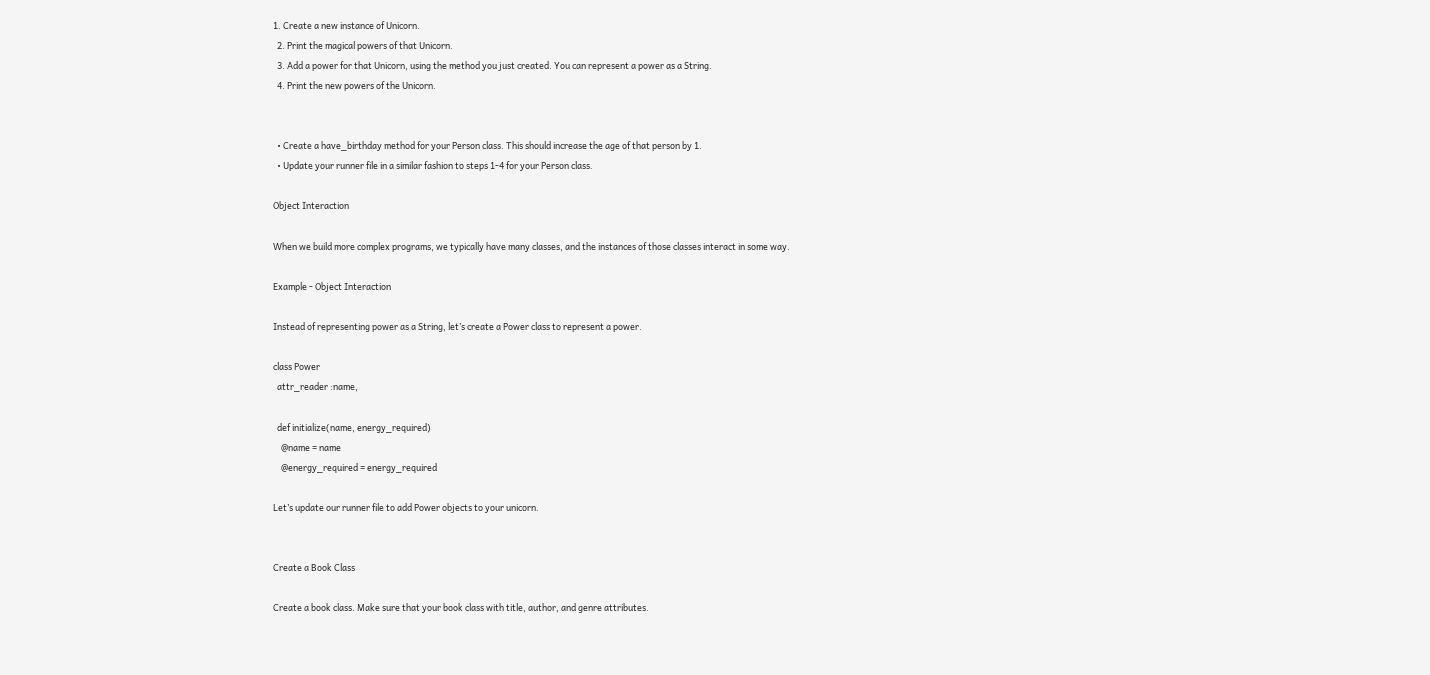1. Create a new instance of Unicorn.
  2. Print the magical powers of that Unicorn.
  3. Add a power for that Unicorn, using the method you just created. You can represent a power as a String.
  4. Print the new powers of the Unicorn.


  • Create a have_birthday method for your Person class. This should increase the age of that person by 1.
  • Update your runner file in a similar fashion to steps 1-4 for your Person class.

Object Interaction

When we build more complex programs, we typically have many classes, and the instances of those classes interact in some way.

Example - Object Interaction

Instead of representing power as a String, let’s create a Power class to represent a power.

class Power
  attr_reader :name,

  def initialize(name, energy_required)
    @name = name
    @energy_required = energy_required

Let’s update our runner file to add Power objects to your unicorn.


Create a Book Class

Create a book class. Make sure that your book class with title, author, and genre attributes.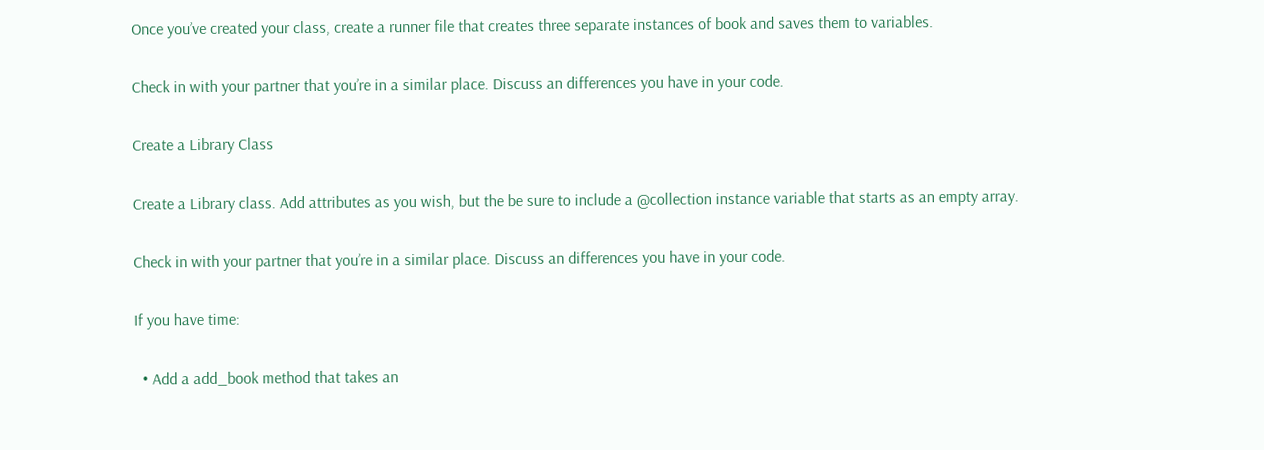Once you’ve created your class, create a runner file that creates three separate instances of book and saves them to variables.

Check in with your partner that you’re in a similar place. Discuss an differences you have in your code.

Create a Library Class

Create a Library class. Add attributes as you wish, but the be sure to include a @collection instance variable that starts as an empty array.

Check in with your partner that you’re in a similar place. Discuss an differences you have in your code.

If you have time:

  • Add a add_book method that takes an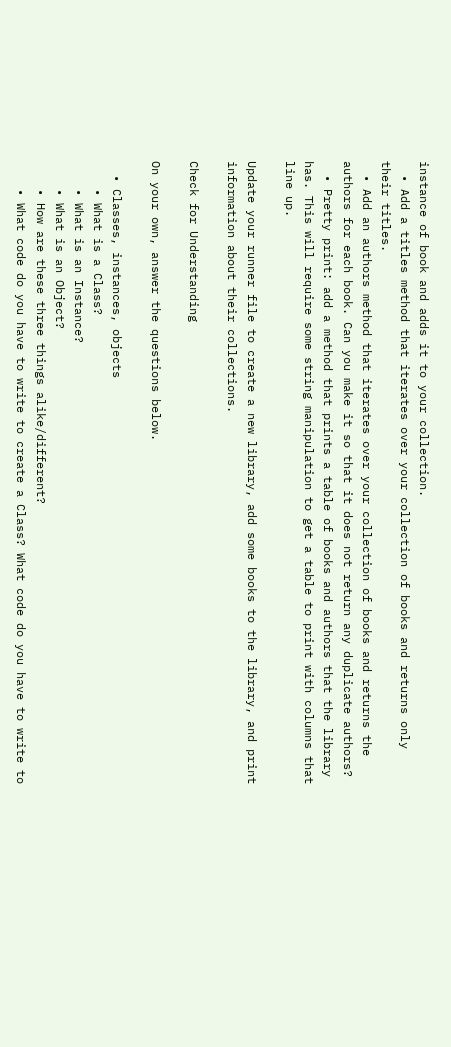instance of book and adds it to your collection.
  • Add a titles method that iterates over your collection of books and returns only their titles.
  • Add an authors method that iterates over your collection of books and returns the authors for each book. Can you make it so that it does not return any duplicate authors?
  • Pretty print: add a method that prints a table of books and authors that the library has. This will require some string manipulation to get a table to print with columns that line up.

Update your runner file to create a new library, add some books to the library, and print information about their collections.

Check for Understanding

On your own, answer the questions below.

  • Classes, instances, objects
    • What is a Class?
    • What is an Instance?
    • What is an Object?
    • How are these three things alike/different?
    • What code do you have to write to create a Class? What code do you have to write to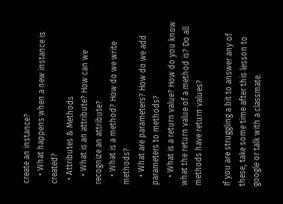create an instance?
    • What happens when a new instance is created?
  • Attributes & Methods
    • What is an attribute? How can we recognize an attribute?
    • What is a method? How do we write methods?
    • What are parameters? How do we add parameters to methods?
    • What is a return value? How do you know what the return value of a method is? Do all methods have return values?

If you are struggling a bit to answer any of these, take some time after this lesson to google or talk with a classmate.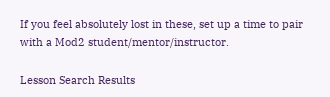If you feel absolutely lost in these, set up a time to pair with a Mod2 student/mentor/instructor.

Lesson Search Results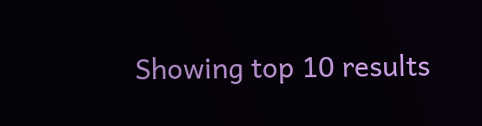Showing top 10 results